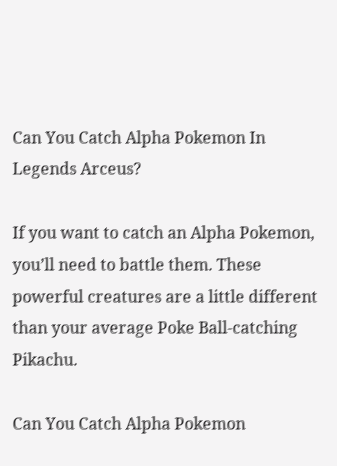Can You Catch Alpha Pokemon In Legends Arceus?

If you want to catch an Alpha Pokemon, you’ll need to battle them. These powerful creatures are a little different than your average Poke Ball-catching Pikachu.

Can You Catch Alpha Pokemon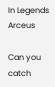In Legends Arceus

Can you catch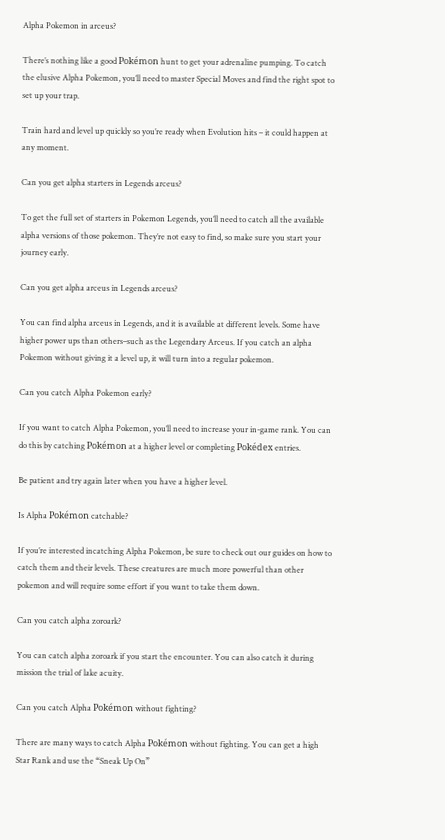Alpha Pokemon in arceus?

There’s nothing like a good Pokémon hunt to get your adrenaline pumping. To catch the elusive Alpha Pokemon, you’ll need to master Special Moves and find the right spot to set up your trap.

Train hard and level up quickly so you’re ready when Evolution hits – it could happen at any moment.

Can you get alpha starters in Legends arceus?

To get the full set of starters in Pokemon Legends, you’ll need to catch all the available alpha versions of those pokemon. They’re not easy to find, so make sure you start your journey early.

Can you get alpha arceus in Legends arceus?

You can find alpha arceus in Legends, and it is available at different levels. Some have higher power ups than others–such as the Legendary Arceus. If you catch an alpha Pokemon without giving it a level up, it will turn into a regular pokemon.

Can you catch Alpha Pokemon early?

If you want to catch Alpha Pokemon, you’ll need to increase your in-game rank. You can do this by catching Pokémon at a higher level or completing Pokédex entries.

Be patient and try again later when you have a higher level.

Is Alpha Pokémon catchable?

If you’re interested incatching Alpha Pokemon, be sure to check out our guides on how to catch them and their levels. These creatures are much more powerful than other pokemon and will require some effort if you want to take them down.

Can you catch alpha zoroark?

You can catch alpha zoroark if you start the encounter. You can also catch it during mission the trial of lake acuity.

Can you catch Alpha Pokémon without fighting?

There are many ways to catch Alpha Pokémon without fighting. You can get a high Star Rank and use the “Sneak Up On”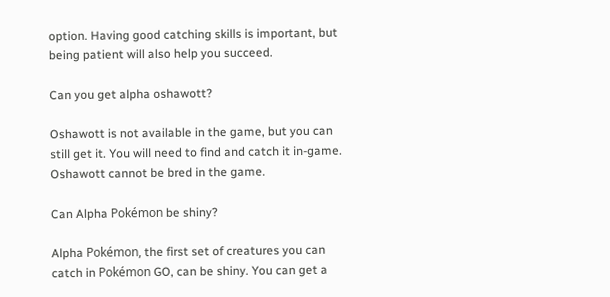option. Having good catching skills is important, but being patient will also help you succeed.

Can you get alpha oshawott?

Oshawott is not available in the game, but you can still get it. You will need to find and catch it in-game. Oshawott cannot be bred in the game.

Can Alpha Pokémon be shiny?

Alpha Pokémon, the first set of creatures you can catch in Pokémon GO, can be shiny. You can get a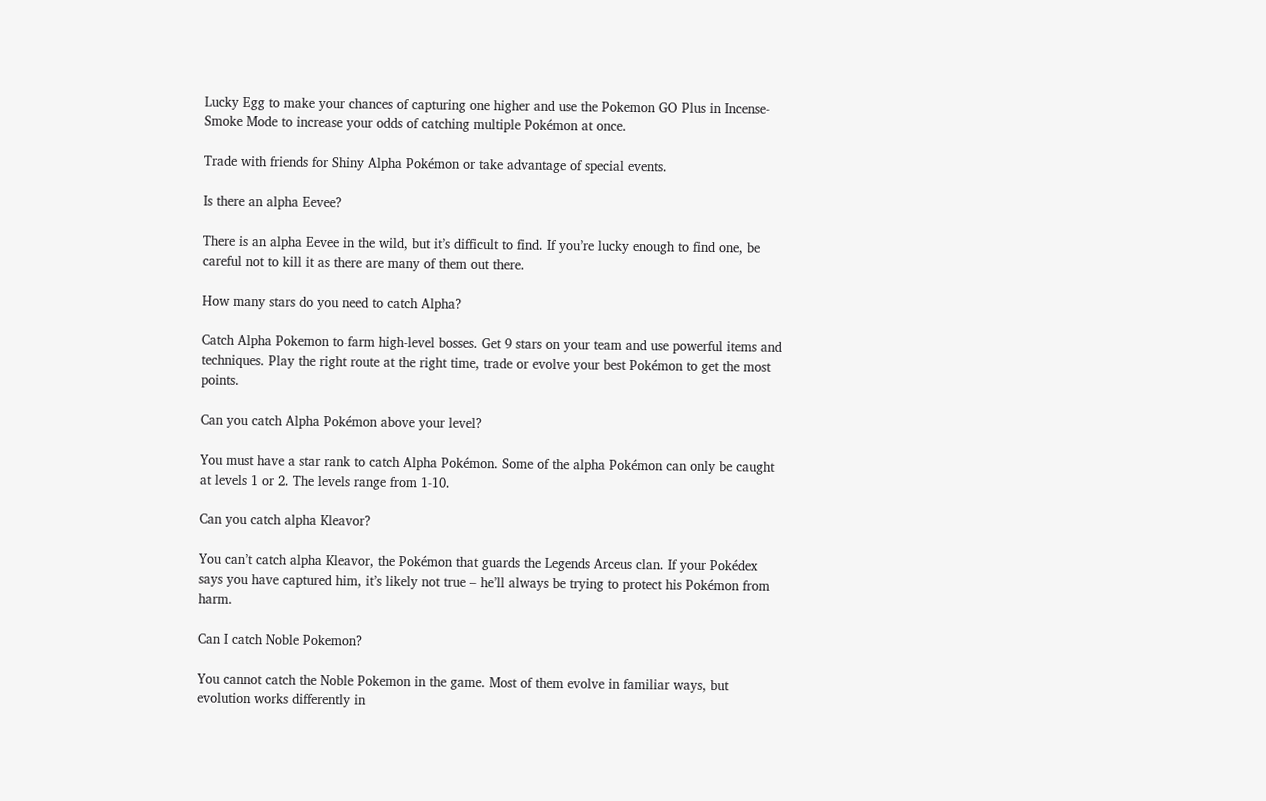Lucky Egg to make your chances of capturing one higher and use the Pokemon GO Plus in Incense-Smoke Mode to increase your odds of catching multiple Pokémon at once.

Trade with friends for Shiny Alpha Pokémon or take advantage of special events.

Is there an alpha Eevee?

There is an alpha Eevee in the wild, but it’s difficult to find. If you’re lucky enough to find one, be careful not to kill it as there are many of them out there.

How many stars do you need to catch Alpha?

Catch Alpha Pokemon to farm high-level bosses. Get 9 stars on your team and use powerful items and techniques. Play the right route at the right time, trade or evolve your best Pokémon to get the most points.

Can you catch Alpha Pokémon above your level?

You must have a star rank to catch Alpha Pokémon. Some of the alpha Pokémon can only be caught at levels 1 or 2. The levels range from 1-10.

Can you catch alpha Kleavor?

You can’t catch alpha Kleavor, the Pokémon that guards the Legends Arceus clan. If your Pokédex says you have captured him, it’s likely not true – he’ll always be trying to protect his Pokémon from harm.

Can I catch Noble Pokemon?

You cannot catch the Noble Pokemon in the game. Most of them evolve in familiar ways, but evolution works differently in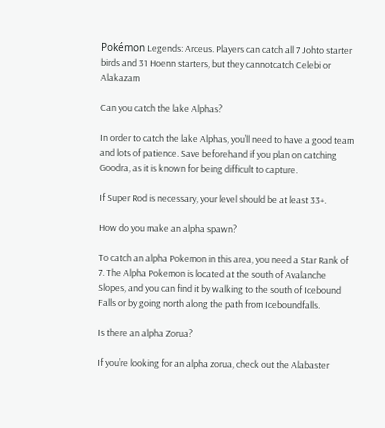Pokémon Legends: Arceus. Players can catch all 7 Johto starter birds and 31 Hoenn starters, but they cannotcatch Celebi or Alakazam

Can you catch the lake Alphas?

In order to catch the lake Alphas, you’ll need to have a good team and lots of patience. Save beforehand if you plan on catching Goodra, as it is known for being difficult to capture.

If Super Rod is necessary, your level should be at least 33+.

How do you make an alpha spawn?

To catch an alpha Pokemon in this area, you need a Star Rank of 7. The Alpha Pokemon is located at the south of Avalanche Slopes, and you can find it by walking to the south of Icebound Falls or by going north along the path from Iceboundfalls.

Is there an alpha Zorua?

If you’re looking for an alpha zorua, check out the Alabaster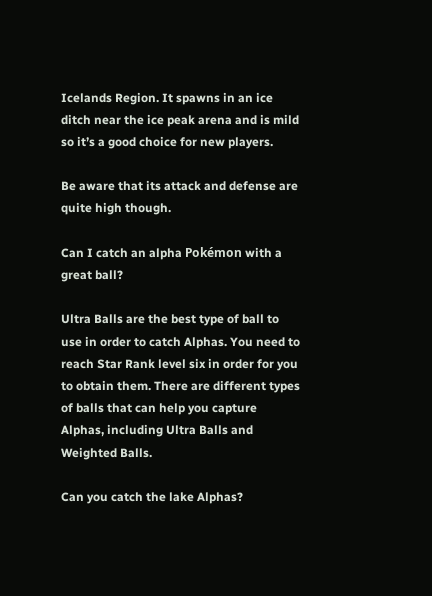Icelands Region. It spawns in an ice ditch near the ice peak arena and is mild so it’s a good choice for new players.

Be aware that its attack and defense are quite high though.

Can I catch an alpha Pokémon with a great ball?

Ultra Balls are the best type of ball to use in order to catch Alphas. You need to reach Star Rank level six in order for you to obtain them. There are different types of balls that can help you capture Alphas, including Ultra Balls and Weighted Balls.

Can you catch the lake Alphas?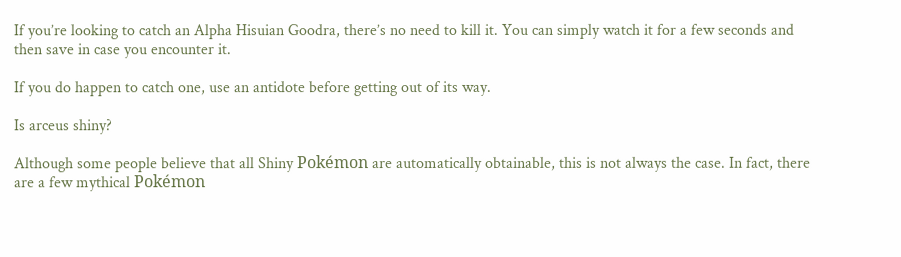If you’re looking to catch an Alpha Hisuian Goodra, there’s no need to kill it. You can simply watch it for a few seconds and then save in case you encounter it.

If you do happen to catch one, use an antidote before getting out of its way.

Is arceus shiny?

Although some people believe that all Shiny Pokémon are automatically obtainable, this is not always the case. In fact, there are a few mythical Pokémon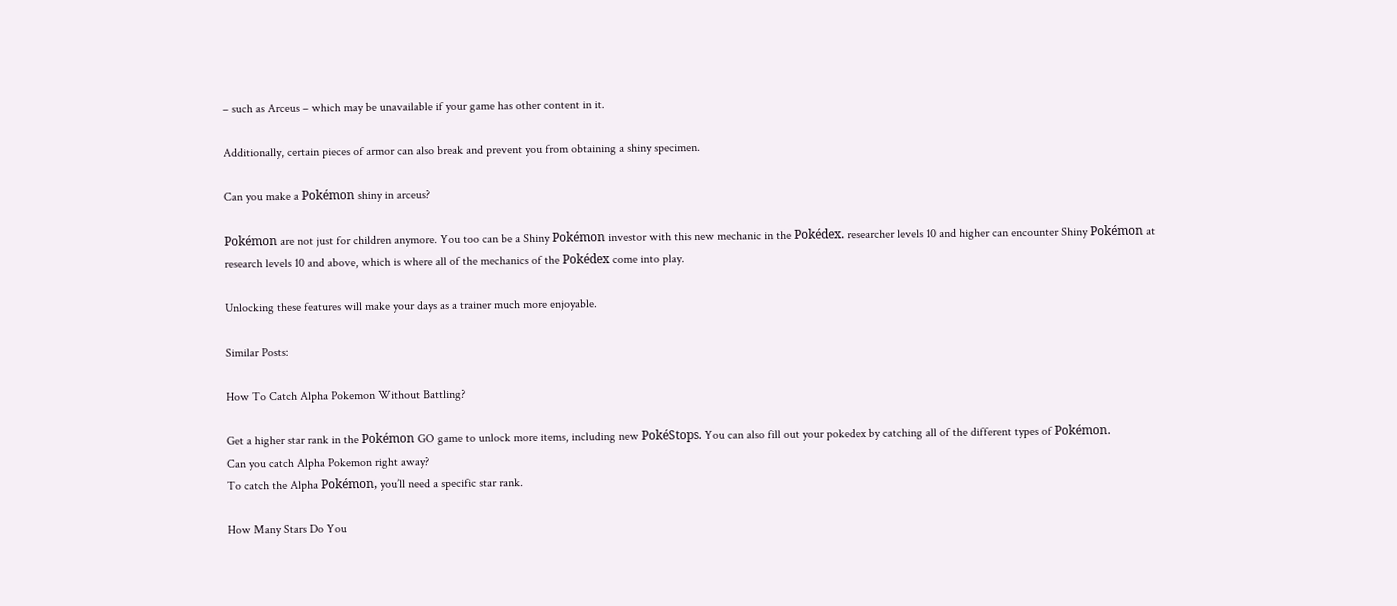– such as Arceus – which may be unavailable if your game has other content in it.

Additionally, certain pieces of armor can also break and prevent you from obtaining a shiny specimen.

Can you make a Pokémon shiny in arceus?

Pokémon are not just for children anymore. You too can be a Shiny Pokémon investor with this new mechanic in the Pokédex. researcher levels 10 and higher can encounter Shiny Pokémon at research levels 10 and above, which is where all of the mechanics of the Pokédex come into play.

Unlocking these features will make your days as a trainer much more enjoyable.

Similar Posts:

How To Catch Alpha Pokemon Without Battling?

Get a higher star rank in the Pokémon GO game to unlock more items, including new PokéStops. You can also fill out your pokedex by catching all of the different types of Pokémon.
Can you catch Alpha Pokemon right away?
To catch the Alpha Pokémon, you’ll need a specific star rank.

How Many Stars Do You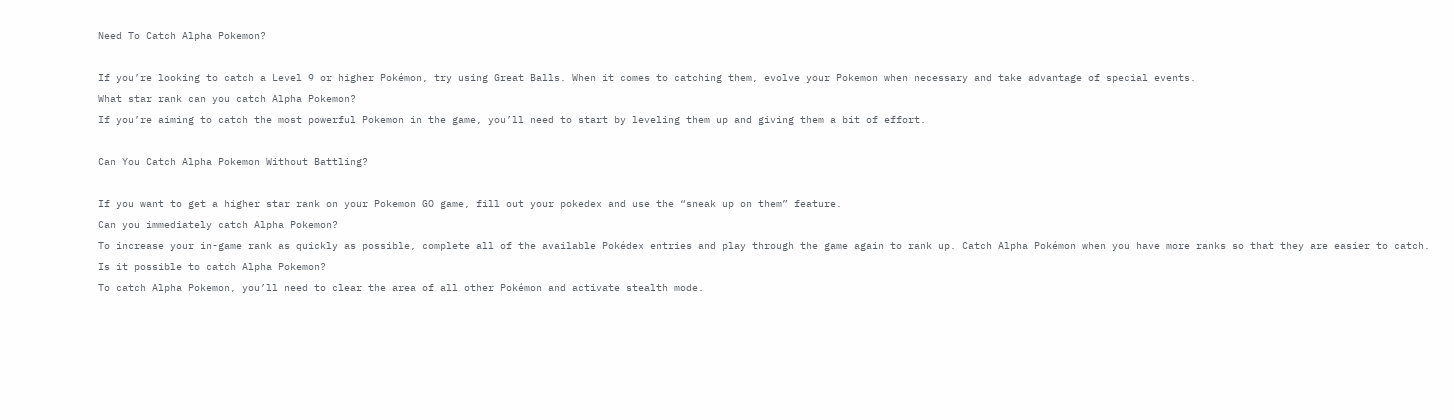Need To Catch Alpha Pokemon?

If you’re looking to catch a Level 9 or higher Pokémon, try using Great Balls. When it comes to catching them, evolve your Pokemon when necessary and take advantage of special events.
What star rank can you catch Alpha Pokemon?
If you’re aiming to catch the most powerful Pokemon in the game, you’ll need to start by leveling them up and giving them a bit of effort.

Can You Catch Alpha Pokemon Without Battling?

If you want to get a higher star rank on your Pokemon GO game, fill out your pokedex and use the “sneak up on them” feature.
Can you immediately catch Alpha Pokemon?
To increase your in-game rank as quickly as possible, complete all of the available Pokédex entries and play through the game again to rank up. Catch Alpha Pokémon when you have more ranks so that they are easier to catch.
Is it possible to catch Alpha Pokemon?
To catch Alpha Pokemon, you’ll need to clear the area of all other Pokémon and activate stealth mode.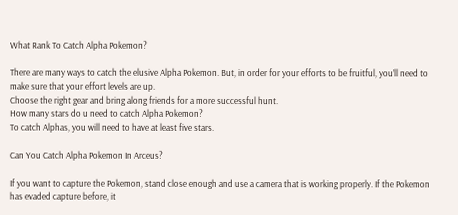What Rank To Catch Alpha Pokemon?

There are many ways to catch the elusive Alpha Pokemon. But, in order for your efforts to be fruitful, you’ll need to make sure that your effort levels are up.
Choose the right gear and bring along friends for a more successful hunt.
How many stars do u need to catch Alpha Pokemon?
To catch Alphas, you will need to have at least five stars.

Can You Catch Alpha Pokemon In Arceus?

If you want to capture the Pokemon, stand close enough and use a camera that is working properly. If the Pokemon has evaded capture before, it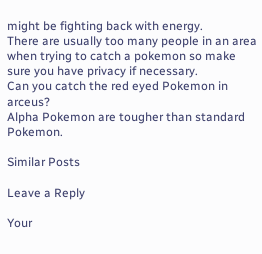might be fighting back with energy.
There are usually too many people in an area when trying to catch a pokemon so make sure you have privacy if necessary.
Can you catch the red eyed Pokemon in arceus?
Alpha Pokemon are tougher than standard Pokemon.

Similar Posts

Leave a Reply

Your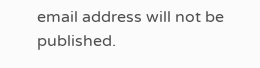email address will not be published.